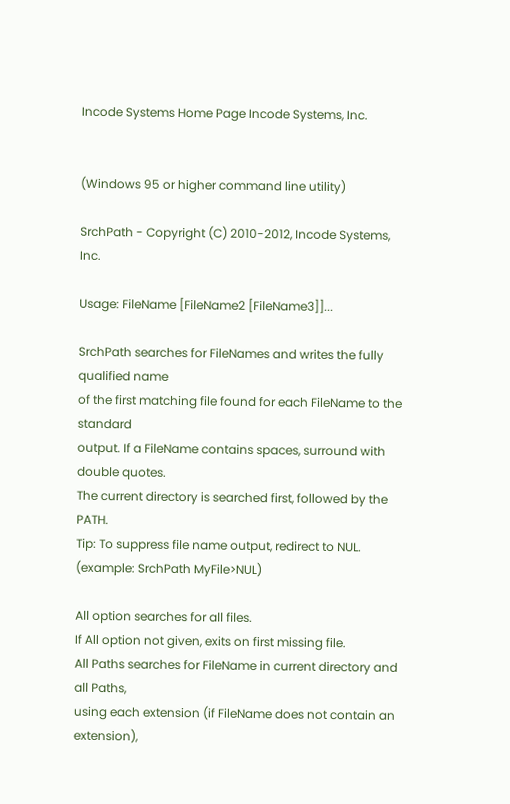Incode Systems Home Page Incode Systems, Inc.


(Windows 95 or higher command line utility)

SrchPath - Copyright (C) 2010-2012, Incode Systems, Inc.

Usage: FileName [FileName2 [FileName3]]...

SrchPath searches for FileNames and writes the fully qualified name
of the first matching file found for each FileName to the standard
output. If a FileName contains spaces, surround with double quotes.
The current directory is searched first, followed by the PATH.
Tip: To suppress file name output, redirect to NUL.
(example: SrchPath MyFile>NUL)

All option searches for all files.
If All option not given, exits on first missing file.
All Paths searches for FileName in current directory and all Paths,
using each extension (if FileName does not contain an extension),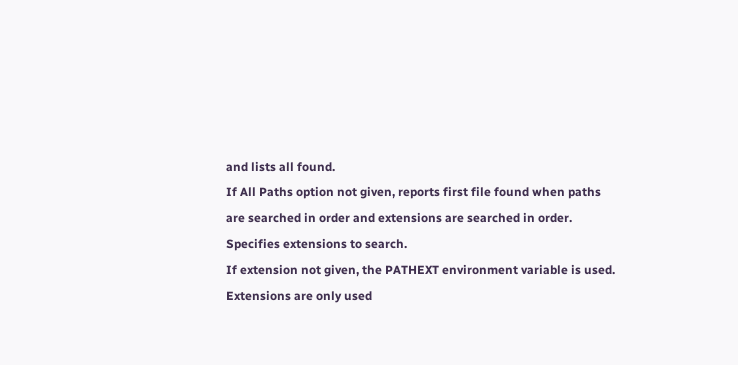and lists all found.
If All Paths option not given, reports first file found when paths
are searched in order and extensions are searched in order.
Specifies extensions to search.
If extension not given, the PATHEXT environment variable is used.
Extensions are only used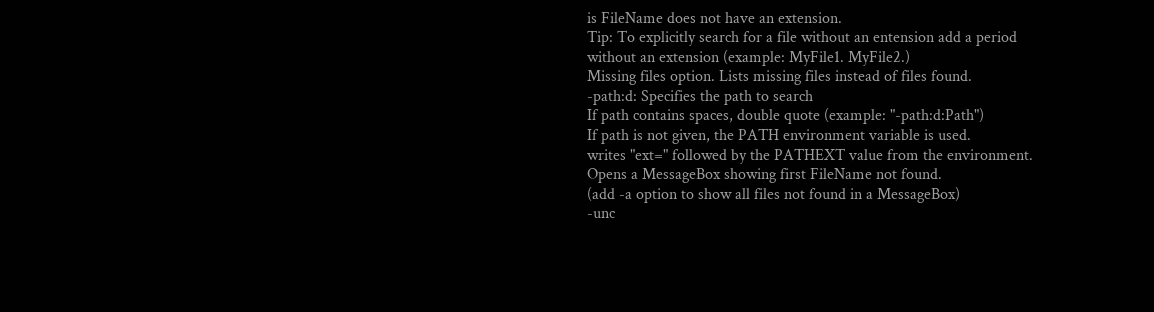is FileName does not have an extension.
Tip: To explicitly search for a file without an entension add a period
without an extension (example: MyFile1. MyFile2.)
Missing files option. Lists missing files instead of files found.
-path:d: Specifies the path to search
If path contains spaces, double quote (example: "-path:d:Path")
If path is not given, the PATH environment variable is used.
writes "ext=" followed by the PATHEXT value from the environment.
Opens a MessageBox showing first FileName not found.
(add -a option to show all files not found in a MessageBox)
-unc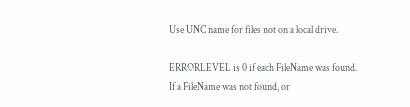Use UNC name for files not on a local drive.

ERRORLEVEL is 0 if each FileName was found.
If a FileName was not found, or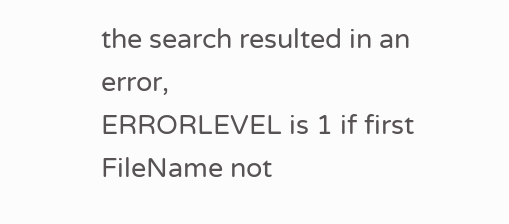the search resulted in an error,
ERRORLEVEL is 1 if first FileName not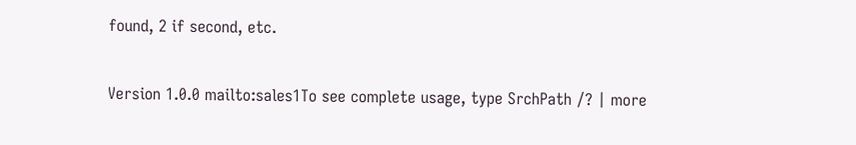found, 2 if second, etc.

Version 1.0.0 mailto:sales1To see complete usage, type SrchPath /? | more